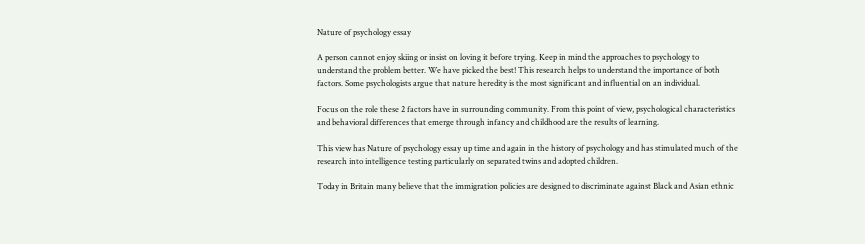Nature of psychology essay

A person cannot enjoy skiing or insist on loving it before trying. Keep in mind the approaches to psychology to understand the problem better. We have picked the best! This research helps to understand the importance of both factors. Some psychologists argue that nature heredity is the most significant and influential on an individual.

Focus on the role these 2 factors have in surrounding community. From this point of view, psychological characteristics and behavioral differences that emerge through infancy and childhood are the results of learning.

This view has Nature of psychology essay up time and again in the history of psychology and has stimulated much of the research into intelligence testing particularly on separated twins and adopted children.

Today in Britain many believe that the immigration policies are designed to discriminate against Black and Asian ethnic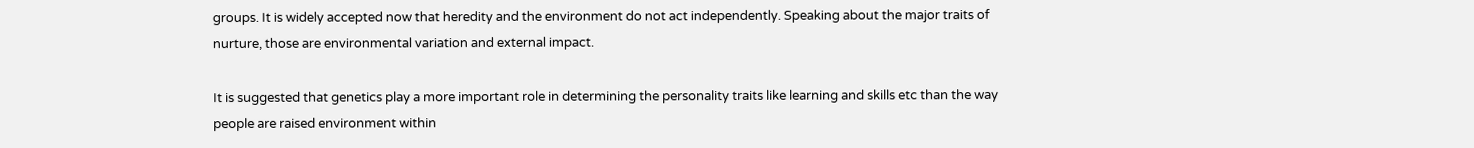groups. It is widely accepted now that heredity and the environment do not act independently. Speaking about the major traits of nurture, those are environmental variation and external impact.

It is suggested that genetics play a more important role in determining the personality traits like learning and skills etc than the way people are raised environment within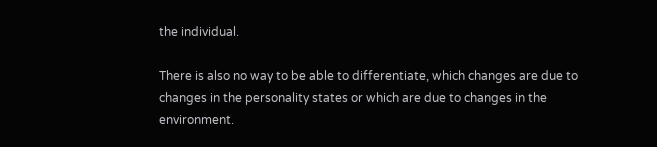the individual.

There is also no way to be able to differentiate, which changes are due to changes in the personality states or which are due to changes in the environment.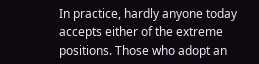In practice, hardly anyone today accepts either of the extreme positions. Those who adopt an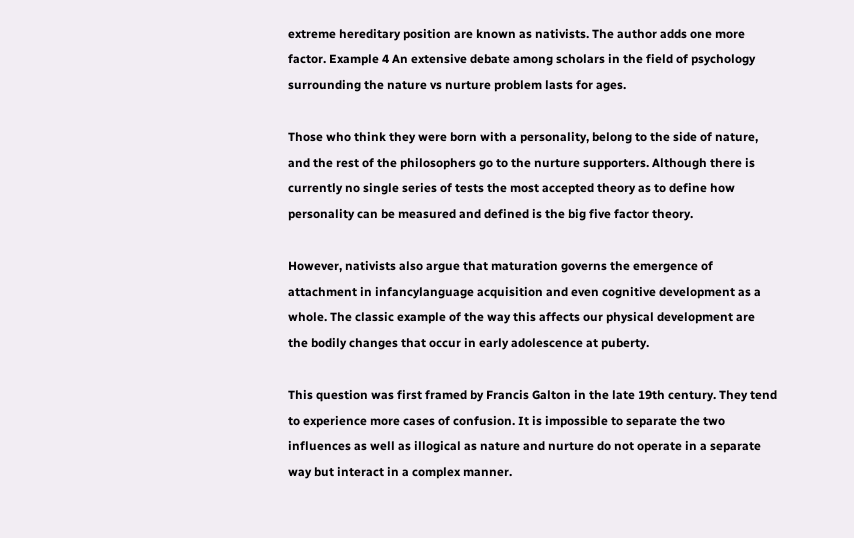extreme hereditary position are known as nativists. The author adds one more factor. Example 4 An extensive debate among scholars in the field of psychology surrounding the nature vs nurture problem lasts for ages.

Those who think they were born with a personality, belong to the side of nature, and the rest of the philosophers go to the nurture supporters. Although there is currently no single series of tests the most accepted theory as to define how personality can be measured and defined is the big five factor theory.

However, nativists also argue that maturation governs the emergence of attachment in infancylanguage acquisition and even cognitive development as a whole. The classic example of the way this affects our physical development are the bodily changes that occur in early adolescence at puberty.

This question was first framed by Francis Galton in the late 19th century. They tend to experience more cases of confusion. It is impossible to separate the two influences as well as illogical as nature and nurture do not operate in a separate way but interact in a complex manner.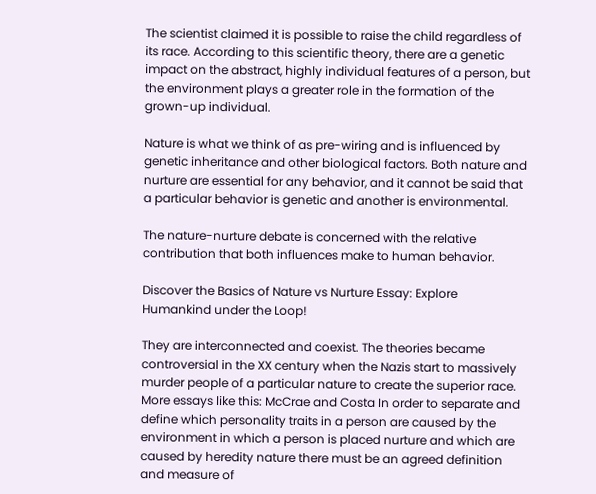The scientist claimed it is possible to raise the child regardless of its race. According to this scientific theory, there are a genetic impact on the abstract, highly individual features of a person, but the environment plays a greater role in the formation of the grown-up individual.

Nature is what we think of as pre-wiring and is influenced by genetic inheritance and other biological factors. Both nature and nurture are essential for any behavior, and it cannot be said that a particular behavior is genetic and another is environmental.

The nature-nurture debate is concerned with the relative contribution that both influences make to human behavior.

Discover the Basics of Nature vs Nurture Essay: Explore Humankind under the Loop!

They are interconnected and coexist. The theories became controversial in the XX century when the Nazis start to massively murder people of a particular nature to create the superior race. More essays like this: McCrae and Costa In order to separate and define which personality traits in a person are caused by the environment in which a person is placed nurture and which are caused by heredity nature there must be an agreed definition and measure of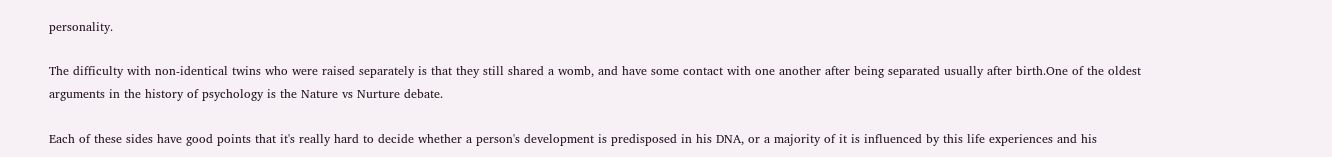personality.

The difficulty with non-identical twins who were raised separately is that they still shared a womb, and have some contact with one another after being separated usually after birth.One of the oldest arguments in the history of psychology is the Nature vs Nurture debate.

Each of these sides have good points that it's really hard to decide whether a person's development is predisposed in his DNA, or a majority of it is influenced by this life experiences and his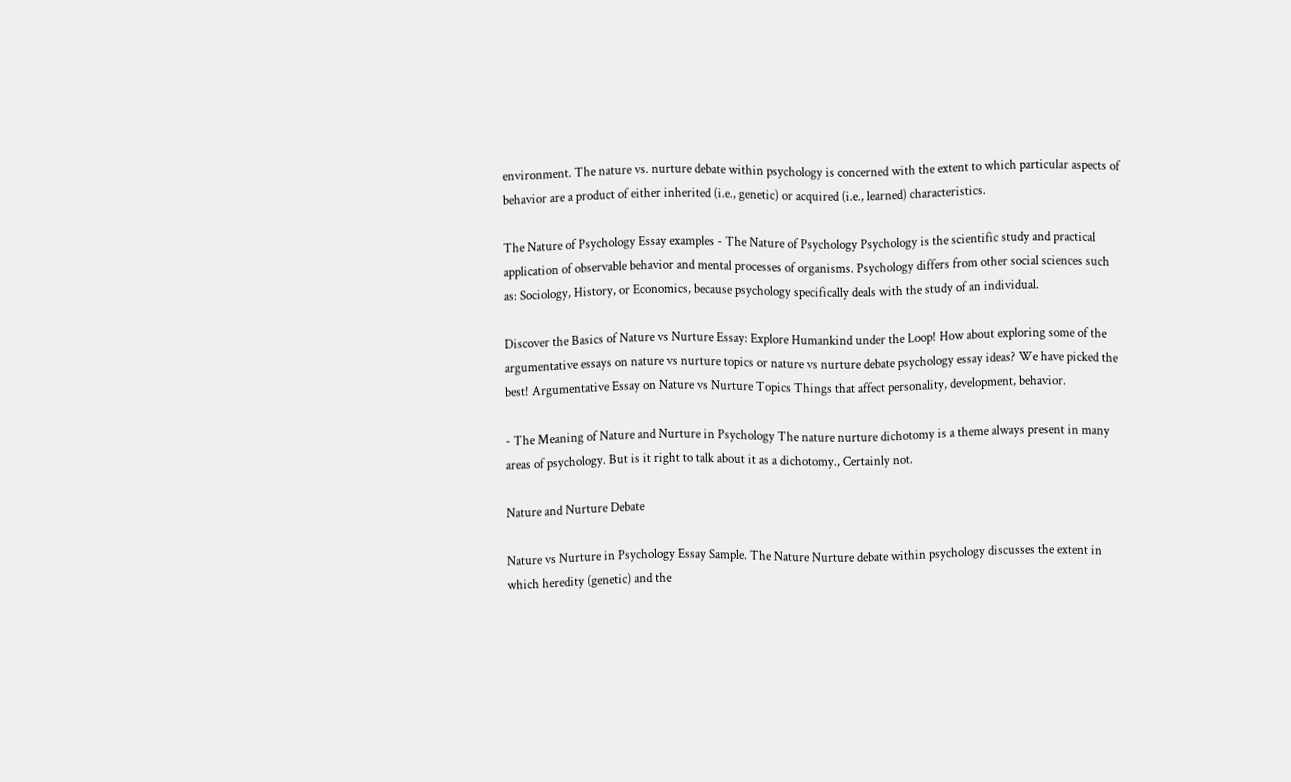environment. The nature vs. nurture debate within psychology is concerned with the extent to which particular aspects of behavior are a product of either inherited (i.e., genetic) or acquired (i.e., learned) characteristics.

The Nature of Psychology Essay examples - The Nature of Psychology Psychology is the scientific study and practical application of observable behavior and mental processes of organisms. Psychology differs from other social sciences such as: Sociology, History, or Economics, because psychology specifically deals with the study of an individual.

Discover the Basics of Nature vs Nurture Essay: Explore Humankind under the Loop! How about exploring some of the argumentative essays on nature vs nurture topics or nature vs nurture debate psychology essay ideas? We have picked the best! Argumentative Essay on Nature vs Nurture Topics Things that affect personality, development, behavior.

- The Meaning of Nature and Nurture in Psychology The nature nurture dichotomy is a theme always present in many areas of psychology. But is it right to talk about it as a dichotomy., Certainly not.

Nature and Nurture Debate

Nature vs Nurture in Psychology Essay Sample. The Nature Nurture debate within psychology discusses the extent in which heredity (genetic) and the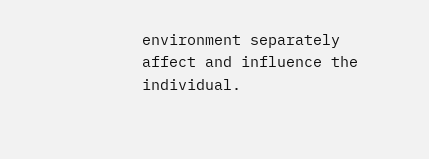environment separately affect and influence the individual.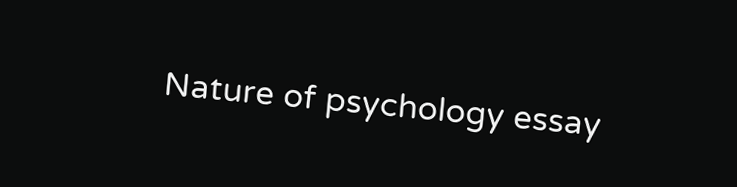Nature of psychology essay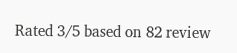Rated 3/5 based on 82 review